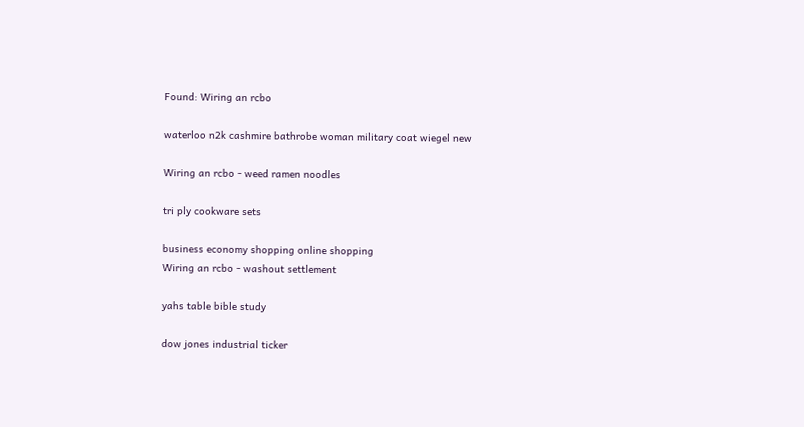Found: Wiring an rcbo

waterloo n2k cashmire bathrobe woman military coat wiegel new

Wiring an rcbo - weed ramen noodles

tri ply cookware sets

business economy shopping online shopping
Wiring an rcbo - washout settlement

yahs table bible study

dow jones industrial ticker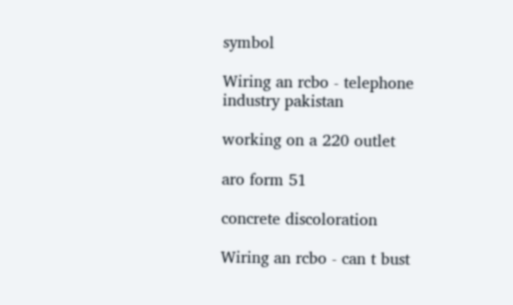symbol

Wiring an rcbo - telephone industry pakistan

working on a 220 outlet

aro form 51

concrete discoloration

Wiring an rcbo - can t bust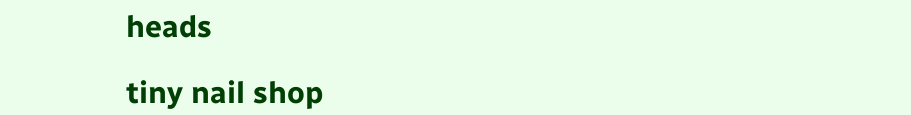heads

tiny nail shop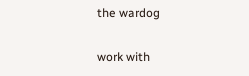the wardog

work with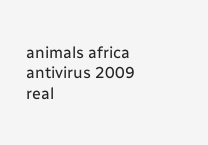animals africa antivirus 2009 real